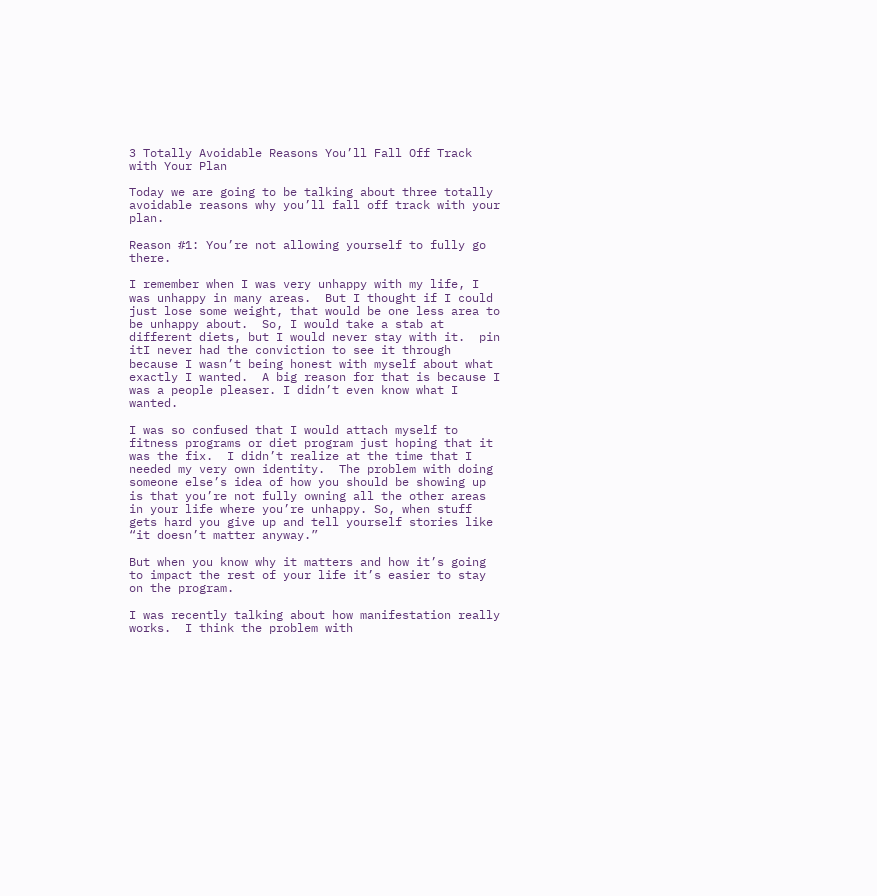3 Totally Avoidable Reasons You’ll Fall Off Track with Your Plan

Today we are going to be talking about three totally avoidable reasons why you’ll fall off track with your plan.

Reason #1: You’re not allowing yourself to fully go there.

I remember when I was very unhappy with my life, I was unhappy in many areas.  But I thought if I could just lose some weight, that would be one less area to be unhappy about.  So, I would take a stab at different diets, but I would never stay with it.  pin itI never had the conviction to see it through because I wasn’t being honest with myself about what exactly I wanted.  A big reason for that is because I was a people pleaser. I didn’t even know what I wanted.

I was so confused that I would attach myself to fitness programs or diet program just hoping that it was the fix.  I didn’t realize at the time that I needed my very own identity.  The problem with doing someone else’s idea of how you should be showing up is that you’re not fully owning all the other areas in your life where you’re unhappy. So, when stuff gets hard you give up and tell yourself stories like “it doesn’t matter anyway.”

But when you know why it matters and how it’s going to impact the rest of your life it’s easier to stay on the program.

I was recently talking about how manifestation really works.  I think the problem with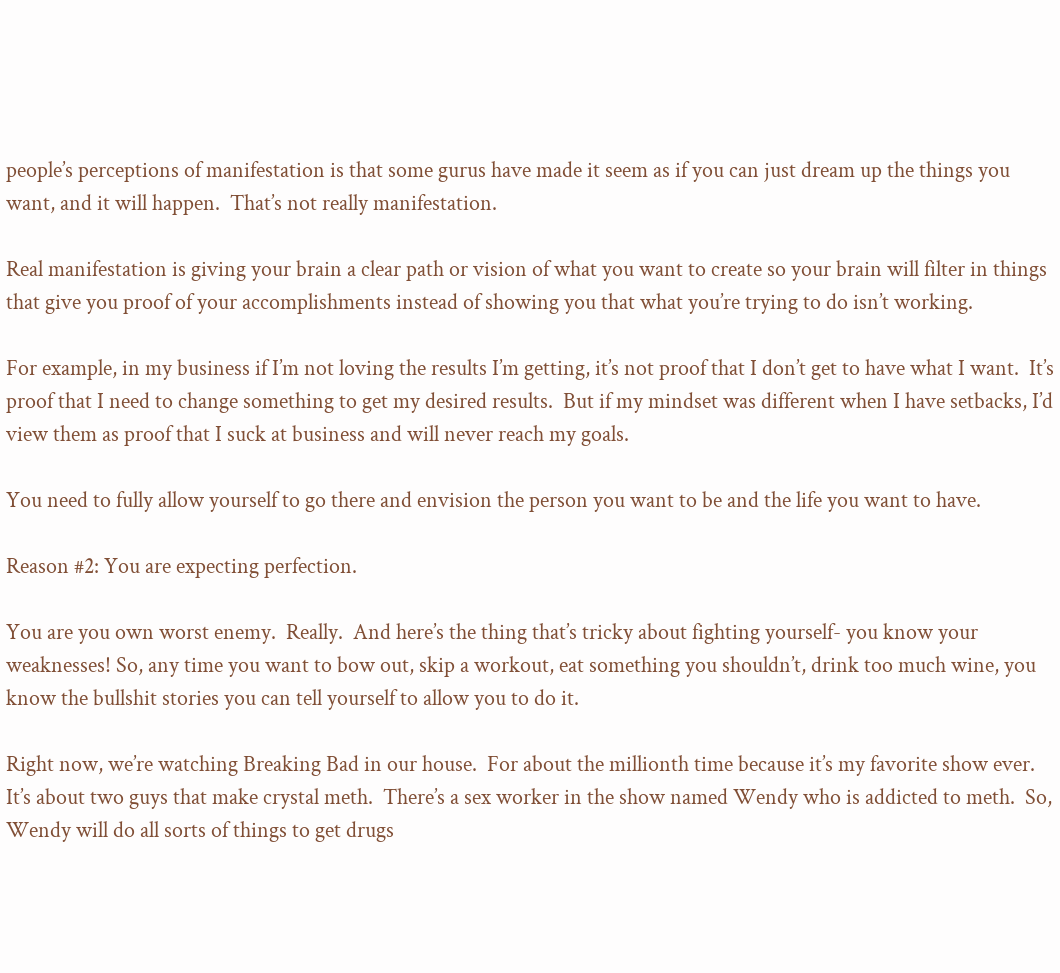people’s perceptions of manifestation is that some gurus have made it seem as if you can just dream up the things you want, and it will happen.  That’s not really manifestation.

Real manifestation is giving your brain a clear path or vision of what you want to create so your brain will filter in things that give you proof of your accomplishments instead of showing you that what you’re trying to do isn’t working.

For example, in my business if I’m not loving the results I’m getting, it’s not proof that I don’t get to have what I want.  It’s proof that I need to change something to get my desired results.  But if my mindset was different when I have setbacks, I’d view them as proof that I suck at business and will never reach my goals.

You need to fully allow yourself to go there and envision the person you want to be and the life you want to have.

Reason #2: You are expecting perfection.

You are you own worst enemy.  Really.  And here’s the thing that’s tricky about fighting yourself- you know your weaknesses! So, any time you want to bow out, skip a workout, eat something you shouldn’t, drink too much wine, you know the bullshit stories you can tell yourself to allow you to do it.

Right now, we’re watching Breaking Bad in our house.  For about the millionth time because it’s my favorite show ever.  It’s about two guys that make crystal meth.  There’s a sex worker in the show named Wendy who is addicted to meth.  So, Wendy will do all sorts of things to get drugs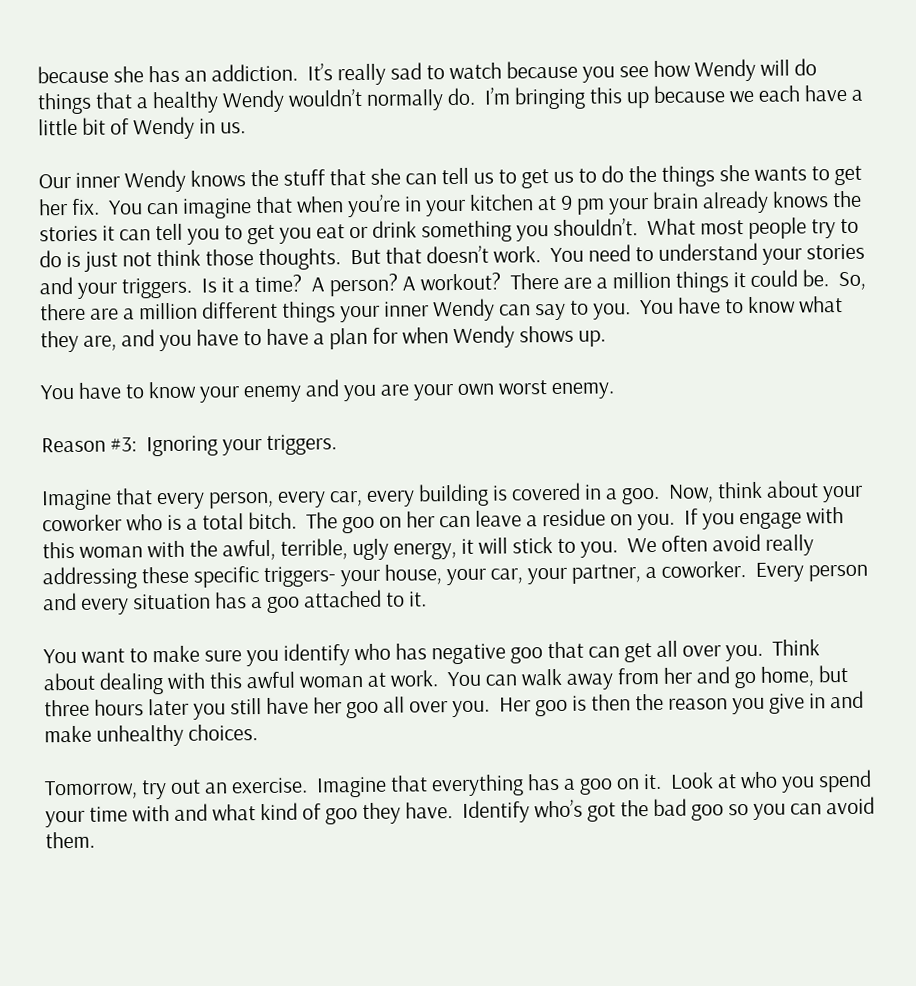because she has an addiction.  It’s really sad to watch because you see how Wendy will do things that a healthy Wendy wouldn’t normally do.  I’m bringing this up because we each have a little bit of Wendy in us.

Our inner Wendy knows the stuff that she can tell us to get us to do the things she wants to get her fix.  You can imagine that when you’re in your kitchen at 9 pm your brain already knows the stories it can tell you to get you eat or drink something you shouldn’t.  What most people try to do is just not think those thoughts.  But that doesn’t work.  You need to understand your stories and your triggers.  Is it a time?  A person? A workout?  There are a million things it could be.  So, there are a million different things your inner Wendy can say to you.  You have to know what they are, and you have to have a plan for when Wendy shows up.

You have to know your enemy and you are your own worst enemy.

Reason #3:  Ignoring your triggers.

Imagine that every person, every car, every building is covered in a goo.  Now, think about your coworker who is a total bitch.  The goo on her can leave a residue on you.  If you engage with this woman with the awful, terrible, ugly energy, it will stick to you.  We often avoid really addressing these specific triggers- your house, your car, your partner, a coworker.  Every person and every situation has a goo attached to it.

You want to make sure you identify who has negative goo that can get all over you.  Think about dealing with this awful woman at work.  You can walk away from her and go home, but three hours later you still have her goo all over you.  Her goo is then the reason you give in and make unhealthy choices.

Tomorrow, try out an exercise.  Imagine that everything has a goo on it.  Look at who you spend your time with and what kind of goo they have.  Identify who’s got the bad goo so you can avoid them.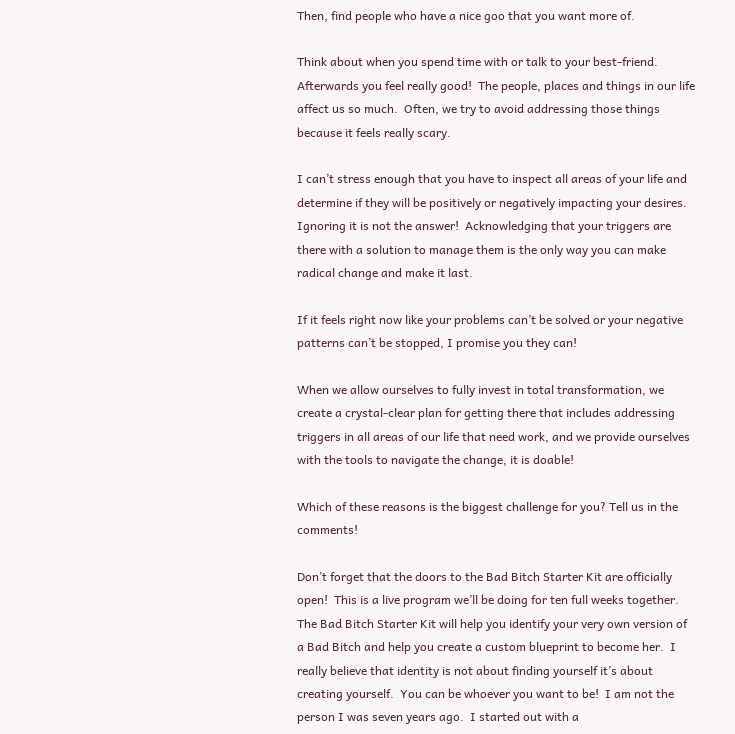Then, find people who have a nice goo that you want more of.

Think about when you spend time with or talk to your best-friend.  Afterwards you feel really good!  The people, places and things in our life affect us so much.  Often, we try to avoid addressing those things because it feels really scary.

I can’t stress enough that you have to inspect all areas of your life and determine if they will be positively or negatively impacting your desires.  Ignoring it is not the answer!  Acknowledging that your triggers are there with a solution to manage them is the only way you can make radical change and make it last.

If it feels right now like your problems can’t be solved or your negative patterns can’t be stopped, I promise you they can!

When we allow ourselves to fully invest in total transformation, we create a crystal-clear plan for getting there that includes addressing triggers in all areas of our life that need work, and we provide ourselves with the tools to navigate the change, it is doable!

Which of these reasons is the biggest challenge for you? Tell us in the comments!

Don’t forget that the doors to the Bad Bitch Starter Kit are officially open!  This is a live program we’ll be doing for ten full weeks together.  The Bad Bitch Starter Kit will help you identify your very own version of a Bad Bitch and help you create a custom blueprint to become her.  I really believe that identity is not about finding yourself it’s about creating yourself.  You can be whoever you want to be!  I am not the person I was seven years ago.  I started out with a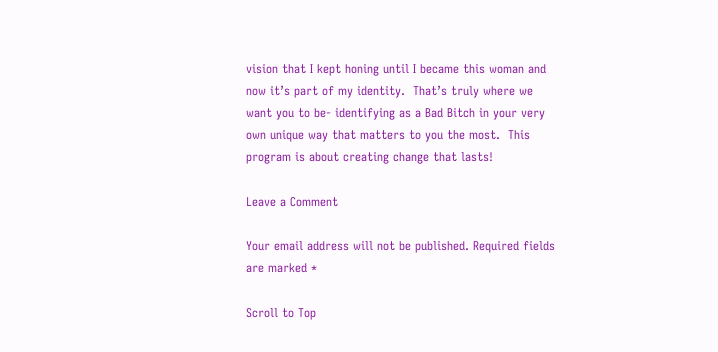vision that I kept honing until I became this woman and now it’s part of my identity.  That’s truly where we want you to be- identifying as a Bad Bitch in your very own unique way that matters to you the most.  This program is about creating change that lasts!

Leave a Comment

Your email address will not be published. Required fields are marked *

Scroll to Top